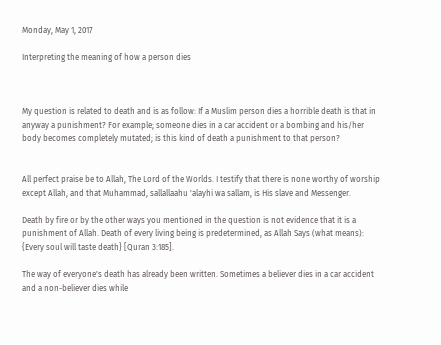Monday, May 1, 2017

Interpreting the meaning of how a person dies



My question is related to death and is as follow: If a Muslim person dies a horrible death is that in anyway a punishment? For example; someone dies in a car accident or a bombing and his/her body becomes completely mutated; is this kind of death a punishment to that person?


All perfect praise be to Allah, The Lord of the Worlds. I testify that there is none worthy of worship except Allah, and that Muhammad, sallallaahu 'alayhi wa sallam, is His slave and Messenger.

Death by fire or by the other ways you mentioned in the question is not evidence that it is a punishment of Allah. Death of every living being is predetermined, as Allah Says (what means): {Every soul will taste death} [Quran 3:185].

The way of everyone's death has already been written. Sometimes a believer dies in a car accident and a non-believer dies while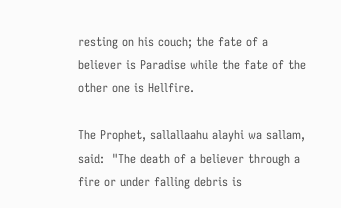resting on his couch; the fate of a believer is Paradise while the fate of the other one is Hellfire.

The Prophet, sallallaahu alayhi wa sallam, said:  "The death of a believer through a fire or under falling debris is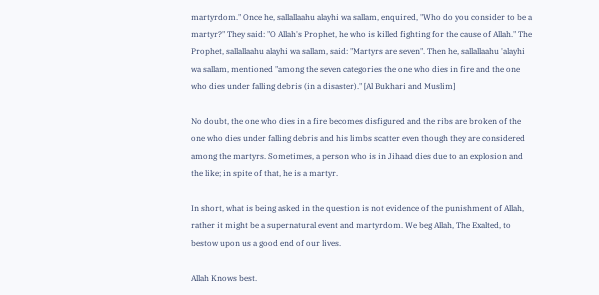martyrdom." Once he, sallallaahu alayhi wa sallam, enquired, "Who do you consider to be a martyr?" They said: "O Allah's Prophet, he who is killed fighting for the cause of Allah." The Prophet, sallallaahu alayhi wa sallam, said: "Martyrs are seven". Then he, sallallaahu 'alayhi wa sallam, mentioned "among the seven categories the one who dies in fire and the one who dies under falling debris (in a disaster)." [Al Bukhari and Muslim]

No doubt, the one who dies in a fire becomes disfigured and the ribs are broken of the one who dies under falling debris and his limbs scatter even though they are considered among the martyrs. Sometimes, a person who is in Jihaad dies due to an explosion and the like; in spite of that, he is a martyr.

In short, what is being asked in the question is not evidence of the punishment of Allah, rather it might be a supernatural event and martyrdom. We beg Allah, The Exalted, to bestow upon us a good end of our lives.

Allah Knows best.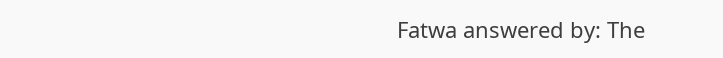Fatwa answered by: The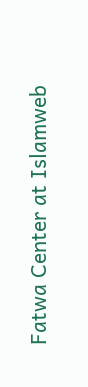Fatwa Center at Islamweb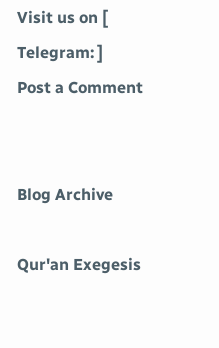Visit us on [ Telegram: ]
Post a Comment


Blog Archive

Qur'an Exegesis